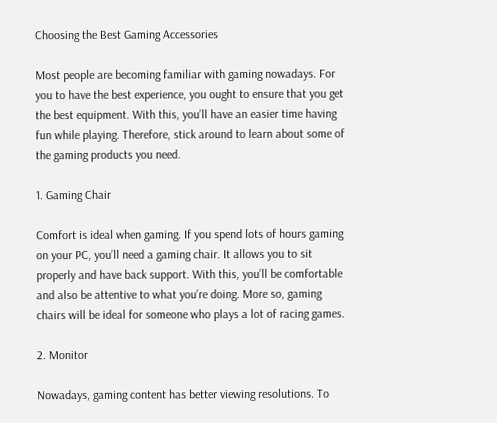Choosing the Best Gaming Accessories

Most people are becoming familiar with gaming nowadays. For you to have the best experience, you ought to ensure that you get the best equipment. With this, you’ll have an easier time having fun while playing. Therefore, stick around to learn about some of the gaming products you need.

1. Gaming Chair

Comfort is ideal when gaming. If you spend lots of hours gaming on your PC, you’ll need a gaming chair. It allows you to sit properly and have back support. With this, you’ll be comfortable and also be attentive to what you’re doing. More so, gaming chairs will be ideal for someone who plays a lot of racing games.

2. Monitor

Nowadays, gaming content has better viewing resolutions. To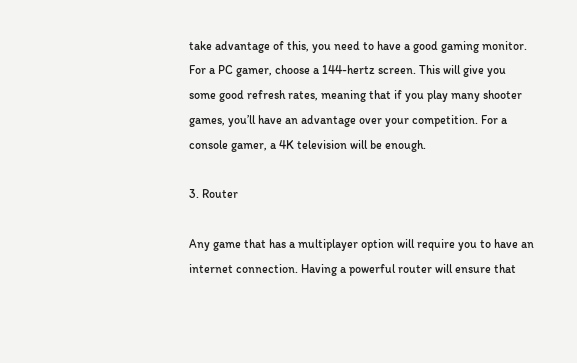take advantage of this, you need to have a good gaming monitor. For a PC gamer, choose a 144-hertz screen. This will give you some good refresh rates, meaning that if you play many shooter games, you’ll have an advantage over your competition. For a console gamer, a 4K television will be enough.

3. Router

Any game that has a multiplayer option will require you to have an internet connection. Having a powerful router will ensure that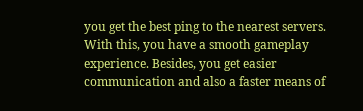you get the best ping to the nearest servers. With this, you have a smooth gameplay experience. Besides, you get easier communication and also a faster means of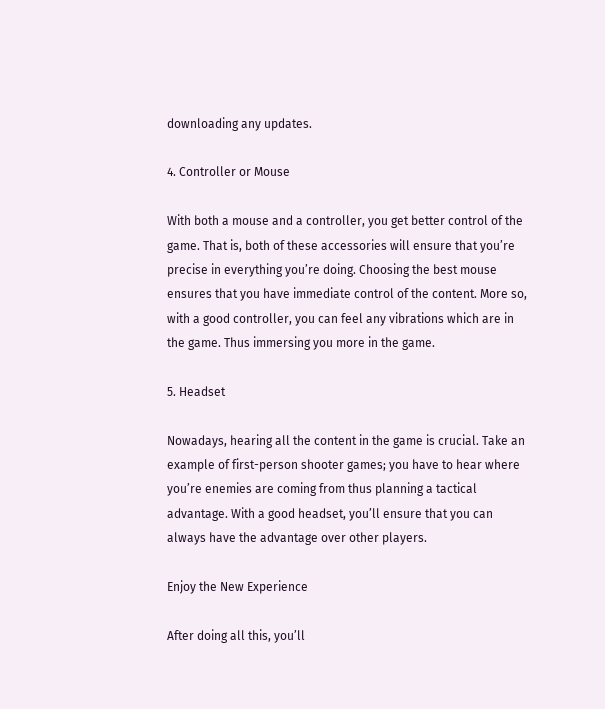downloading any updates.

4. Controller or Mouse

With both a mouse and a controller, you get better control of the game. That is, both of these accessories will ensure that you’re precise in everything you’re doing. Choosing the best mouse ensures that you have immediate control of the content. More so, with a good controller, you can feel any vibrations which are in the game. Thus immersing you more in the game.

5. Headset

Nowadays, hearing all the content in the game is crucial. Take an example of first-person shooter games; you have to hear where you’re enemies are coming from thus planning a tactical advantage. With a good headset, you’ll ensure that you can always have the advantage over other players.

Enjoy the New Experience

After doing all this, you’ll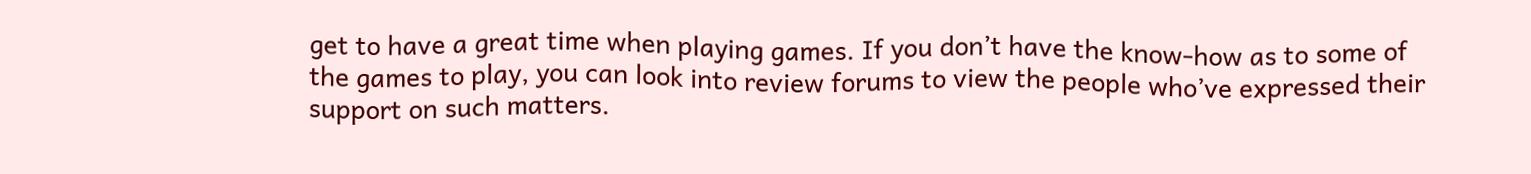get to have a great time when playing games. If you don’t have the know-how as to some of the games to play, you can look into review forums to view the people who’ve expressed their support on such matters.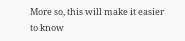More so, this will make it easier to know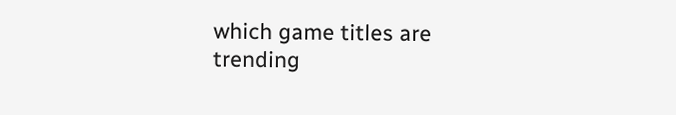which game titles are trending